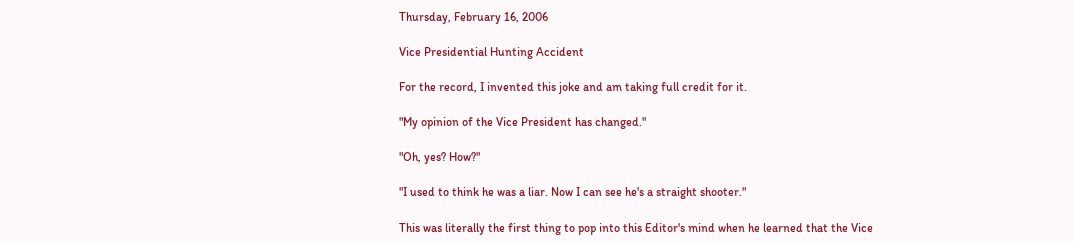Thursday, February 16, 2006

Vice Presidential Hunting Accident

For the record, I invented this joke and am taking full credit for it.

"My opinion of the Vice President has changed."

"Oh, yes? How?"

"I used to think he was a liar. Now I can see he's a straight shooter."

This was literally the first thing to pop into this Editor's mind when he learned that the Vice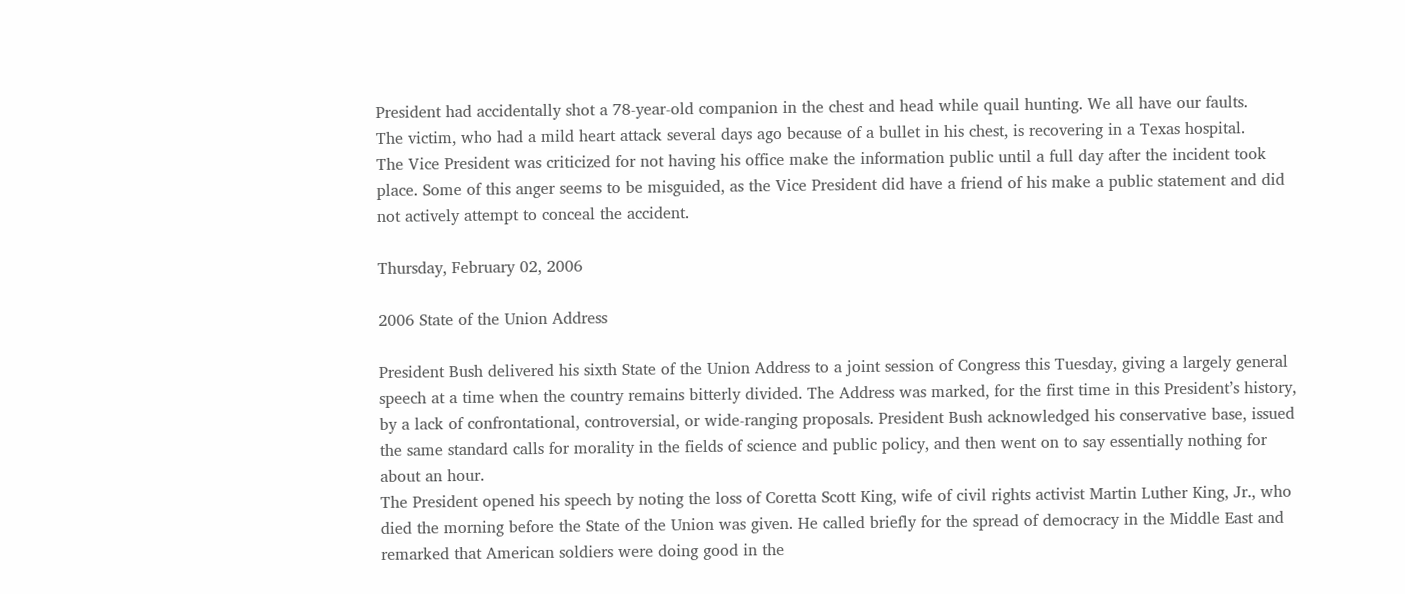President had accidentally shot a 78-year-old companion in the chest and head while quail hunting. We all have our faults.
The victim, who had a mild heart attack several days ago because of a bullet in his chest, is recovering in a Texas hospital.
The Vice President was criticized for not having his office make the information public until a full day after the incident took place. Some of this anger seems to be misguided, as the Vice President did have a friend of his make a public statement and did not actively attempt to conceal the accident.

Thursday, February 02, 2006

2006 State of the Union Address

President Bush delivered his sixth State of the Union Address to a joint session of Congress this Tuesday, giving a largely general speech at a time when the country remains bitterly divided. The Address was marked, for the first time in this President’s history, by a lack of confrontational, controversial, or wide-ranging proposals. President Bush acknowledged his conservative base, issued the same standard calls for morality in the fields of science and public policy, and then went on to say essentially nothing for about an hour.
The President opened his speech by noting the loss of Coretta Scott King, wife of civil rights activist Martin Luther King, Jr., who died the morning before the State of the Union was given. He called briefly for the spread of democracy in the Middle East and remarked that American soldiers were doing good in the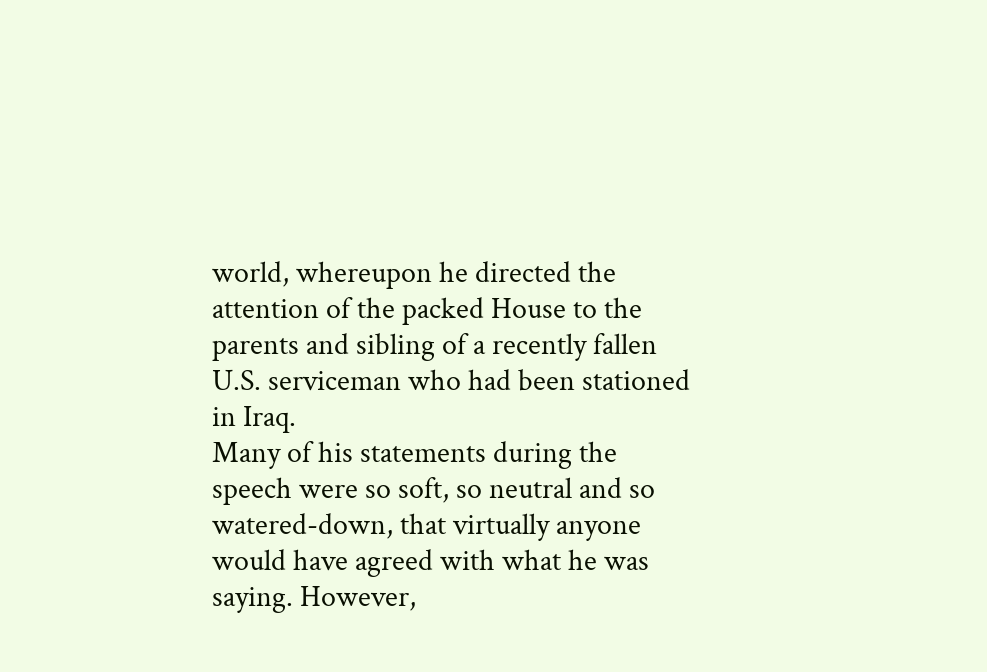world, whereupon he directed the attention of the packed House to the parents and sibling of a recently fallen U.S. serviceman who had been stationed in Iraq.
Many of his statements during the speech were so soft, so neutral and so watered-down, that virtually anyone would have agreed with what he was saying. However,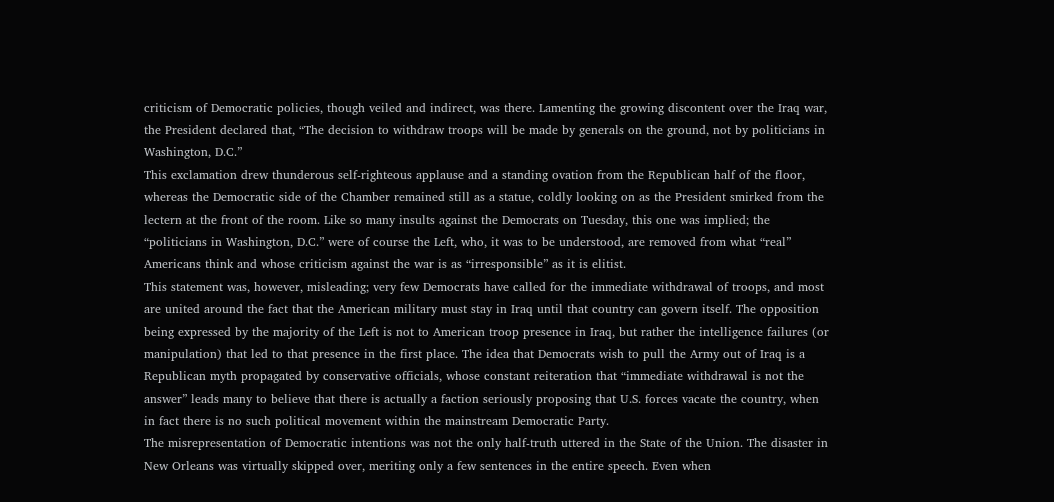criticism of Democratic policies, though veiled and indirect, was there. Lamenting the growing discontent over the Iraq war, the President declared that, “The decision to withdraw troops will be made by generals on the ground, not by politicians in Washington, D.C.”
This exclamation drew thunderous self-righteous applause and a standing ovation from the Republican half of the floor, whereas the Democratic side of the Chamber remained still as a statue, coldly looking on as the President smirked from the lectern at the front of the room. Like so many insults against the Democrats on Tuesday, this one was implied; the “politicians in Washington, D.C.” were of course the Left, who, it was to be understood, are removed from what “real” Americans think and whose criticism against the war is as “irresponsible” as it is elitist.
This statement was, however, misleading; very few Democrats have called for the immediate withdrawal of troops, and most are united around the fact that the American military must stay in Iraq until that country can govern itself. The opposition being expressed by the majority of the Left is not to American troop presence in Iraq, but rather the intelligence failures (or manipulation) that led to that presence in the first place. The idea that Democrats wish to pull the Army out of Iraq is a Republican myth propagated by conservative officials, whose constant reiteration that “immediate withdrawal is not the answer” leads many to believe that there is actually a faction seriously proposing that U.S. forces vacate the country, when in fact there is no such political movement within the mainstream Democratic Party.
The misrepresentation of Democratic intentions was not the only half-truth uttered in the State of the Union. The disaster in New Orleans was virtually skipped over, meriting only a few sentences in the entire speech. Even when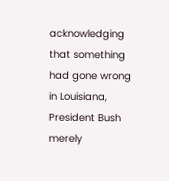acknowledging that something had gone wrong in Louisiana, President Bush merely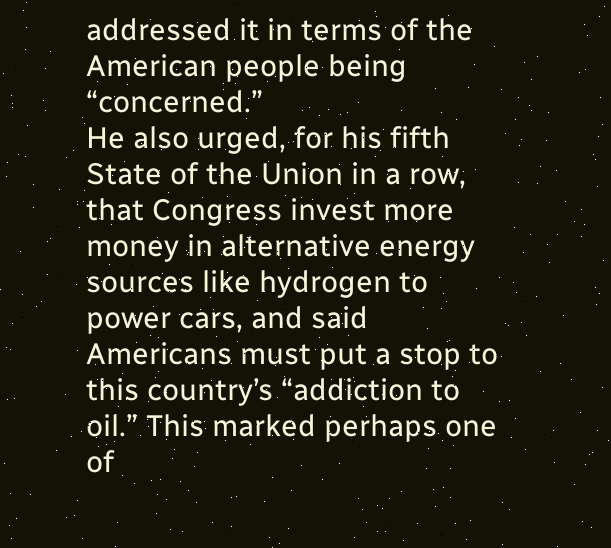addressed it in terms of the American people being “concerned.”
He also urged, for his fifth State of the Union in a row, that Congress invest more money in alternative energy sources like hydrogen to power cars, and said Americans must put a stop to this country’s “addiction to oil.” This marked perhaps one of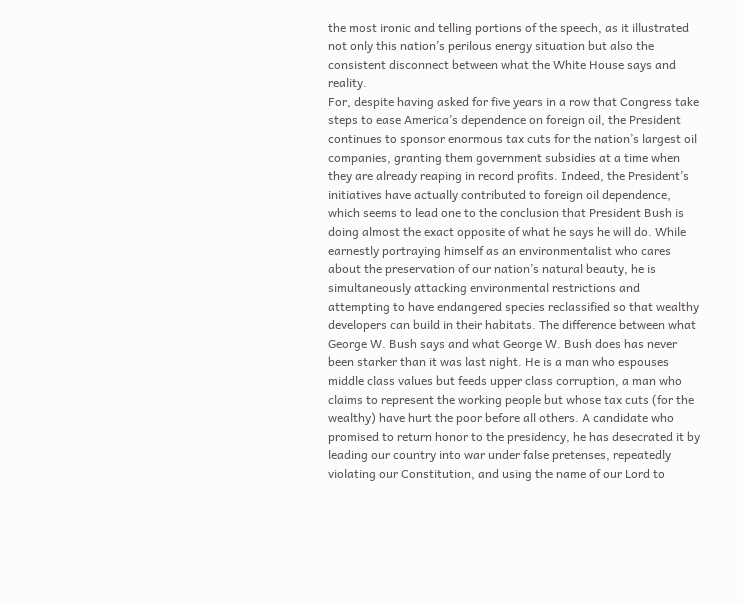the most ironic and telling portions of the speech, as it illustrated not only this nation’s perilous energy situation but also the consistent disconnect between what the White House says and reality.
For, despite having asked for five years in a row that Congress take steps to ease America’s dependence on foreign oil, the President continues to sponsor enormous tax cuts for the nation’s largest oil companies, granting them government subsidies at a time when they are already reaping in record profits. Indeed, the President’s initiatives have actually contributed to foreign oil dependence, which seems to lead one to the conclusion that President Bush is doing almost the exact opposite of what he says he will do. While earnestly portraying himself as an environmentalist who cares about the preservation of our nation’s natural beauty, he is simultaneously attacking environmental restrictions and attempting to have endangered species reclassified so that wealthy developers can build in their habitats. The difference between what George W. Bush says and what George W. Bush does has never been starker than it was last night. He is a man who espouses middle class values but feeds upper class corruption, a man who claims to represent the working people but whose tax cuts (for the wealthy) have hurt the poor before all others. A candidate who promised to return honor to the presidency, he has desecrated it by leading our country into war under false pretenses, repeatedly violating our Constitution, and using the name of our Lord to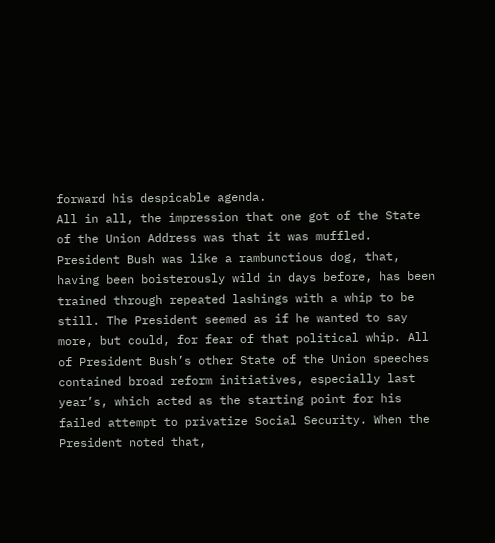forward his despicable agenda.
All in all, the impression that one got of the State of the Union Address was that it was muffled. President Bush was like a rambunctious dog, that, having been boisterously wild in days before, has been trained through repeated lashings with a whip to be still. The President seemed as if he wanted to say more, but could, for fear of that political whip. All of President Bush’s other State of the Union speeches contained broad reform initiatives, especially last year’s, which acted as the starting point for his failed attempt to privatize Social Security. When the President noted that,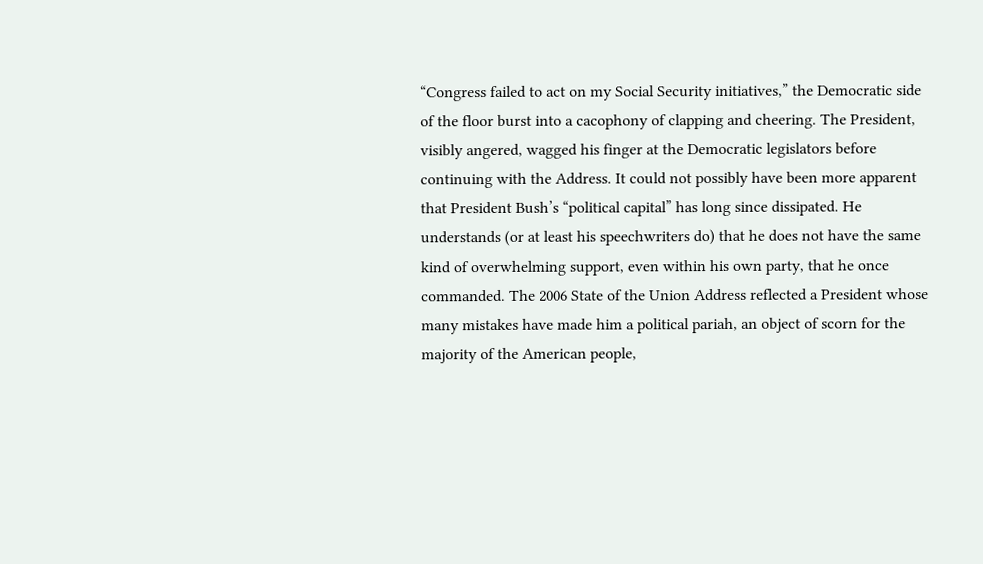“Congress failed to act on my Social Security initiatives,” the Democratic side of the floor burst into a cacophony of clapping and cheering. The President, visibly angered, wagged his finger at the Democratic legislators before continuing with the Address. It could not possibly have been more apparent that President Bush’s “political capital” has long since dissipated. He understands (or at least his speechwriters do) that he does not have the same kind of overwhelming support, even within his own party, that he once commanded. The 2006 State of the Union Address reflected a President whose many mistakes have made him a political pariah, an object of scorn for the majority of the American people,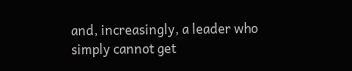and, increasingly, a leader who simply cannot get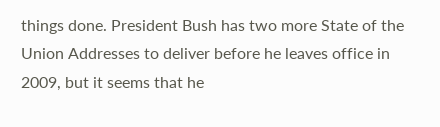things done. President Bush has two more State of the Union Addresses to deliver before he leaves office in 2009, but it seems that he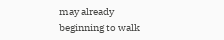may already beginning to walk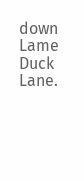down Lame Duck Lane.